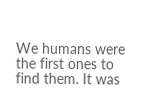We humans were the first ones to find them. It was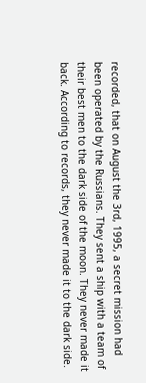recorded, that on August the 3rd, 1995, a secret mission had been operated by the Russians. They sent a ship with a team of their best men to the dark side of the moon. They never made it back. According to records, they never made it to the dark side.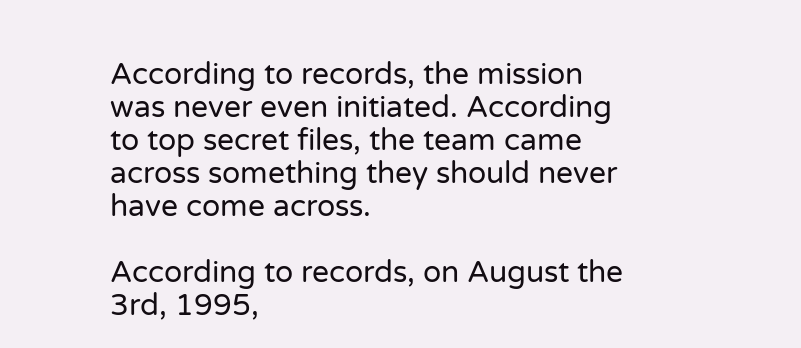According to records, the mission was never even initiated. According to top secret files, the team came across something they should never have come across.

According to records, on August the 3rd, 1995,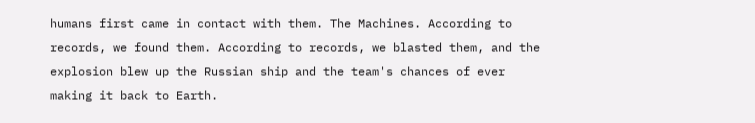humans first came in contact with them. The Machines. According to records, we found them. According to records, we blasted them, and the explosion blew up the Russian ship and the team's chances of ever making it back to Earth.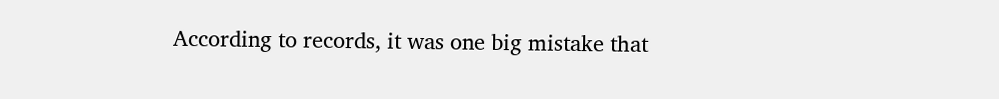According to records, it was one big mistake that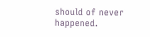should of never happened.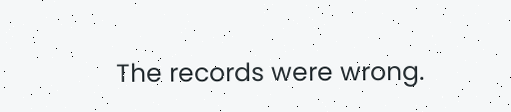The records were wrong.